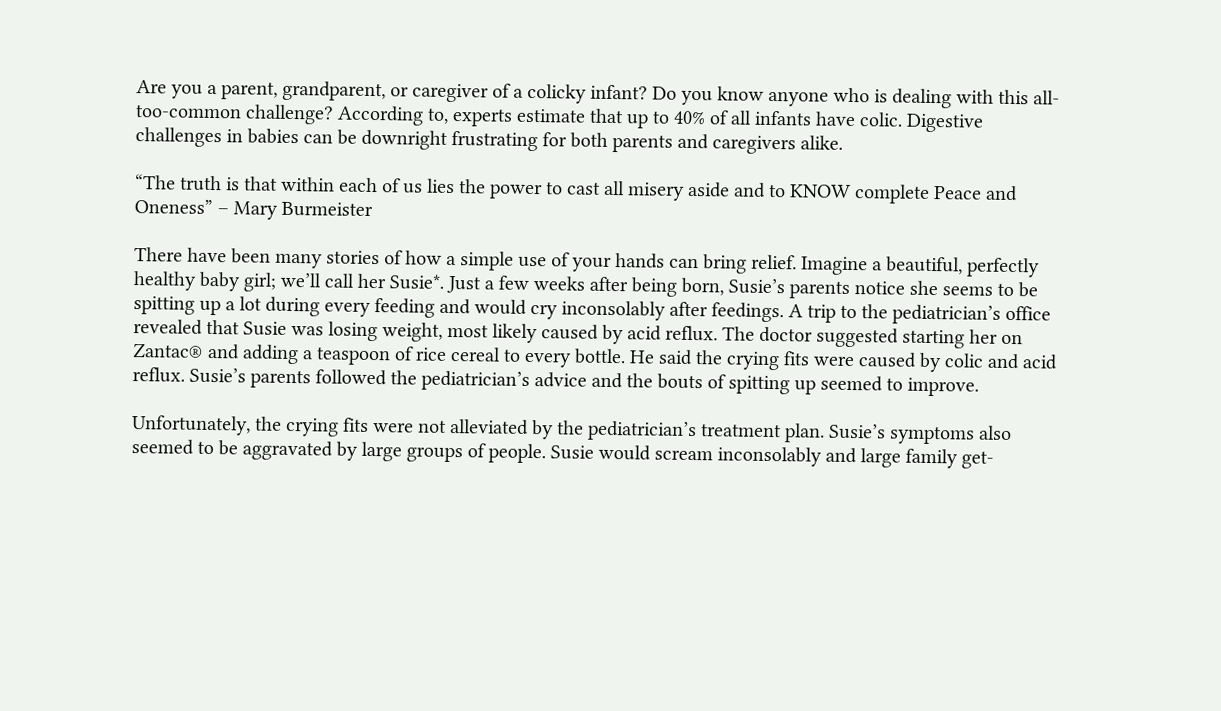Are you a parent, grandparent, or caregiver of a colicky infant? Do you know anyone who is dealing with this all-too-common challenge? According to, experts estimate that up to 40% of all infants have colic. Digestive challenges in babies can be downright frustrating for both parents and caregivers alike.

“The truth is that within each of us lies the power to cast all misery aside and to KNOW complete Peace and Oneness” – Mary Burmeister

There have been many stories of how a simple use of your hands can bring relief. Imagine a beautiful, perfectly healthy baby girl; we’ll call her Susie*. Just a few weeks after being born, Susie’s parents notice she seems to be spitting up a lot during every feeding and would cry inconsolably after feedings. A trip to the pediatrician’s office revealed that Susie was losing weight, most likely caused by acid reflux. The doctor suggested starting her on Zantac® and adding a teaspoon of rice cereal to every bottle. He said the crying fits were caused by colic and acid reflux. Susie’s parents followed the pediatrician’s advice and the bouts of spitting up seemed to improve.

Unfortunately, the crying fits were not alleviated by the pediatrician’s treatment plan. Susie’s symptoms also seemed to be aggravated by large groups of people. Susie would scream inconsolably and large family get-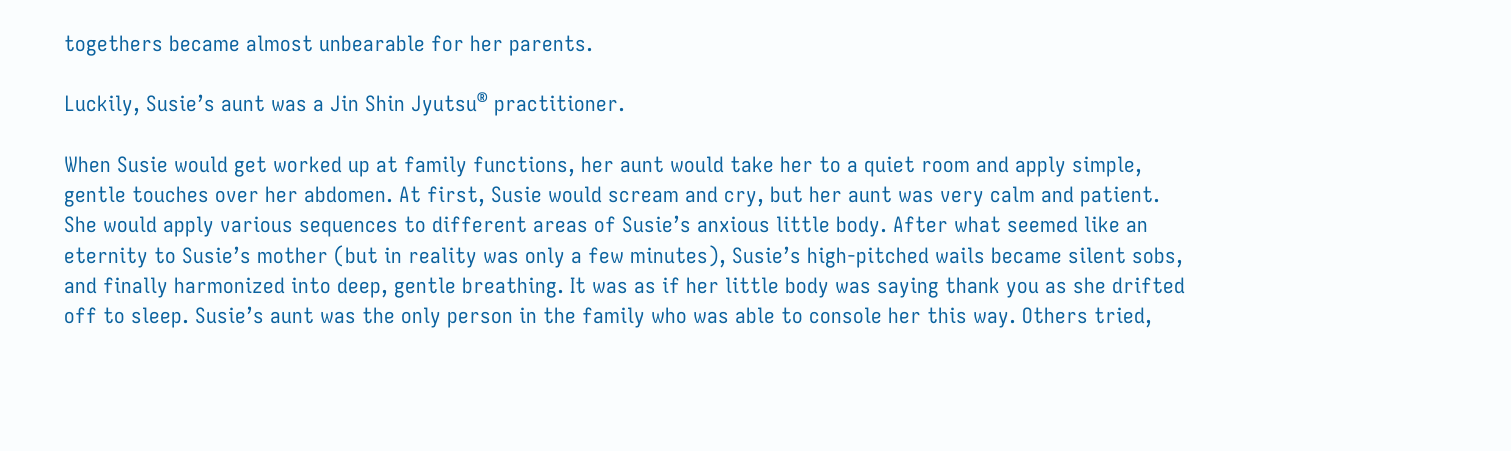togethers became almost unbearable for her parents.

Luckily, Susie’s aunt was a Jin Shin Jyutsu® practitioner.

When Susie would get worked up at family functions, her aunt would take her to a quiet room and apply simple, gentle touches over her abdomen. At first, Susie would scream and cry, but her aunt was very calm and patient. She would apply various sequences to different areas of Susie’s anxious little body. After what seemed like an eternity to Susie’s mother (but in reality was only a few minutes), Susie’s high-pitched wails became silent sobs, and finally harmonized into deep, gentle breathing. It was as if her little body was saying thank you as she drifted off to sleep. Susie’s aunt was the only person in the family who was able to console her this way. Others tried,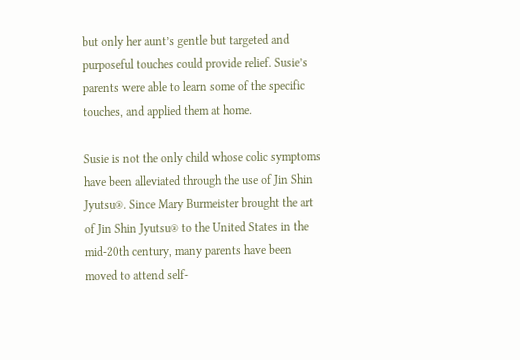but only her aunt’s gentle but targeted and purposeful touches could provide relief. Susie’s parents were able to learn some of the specific touches, and applied them at home.

Susie is not the only child whose colic symptoms have been alleviated through the use of Jin Shin Jyutsu®. Since Mary Burmeister brought the art of Jin Shin Jyutsu® to the United States in the mid-20th century, many parents have been moved to attend self-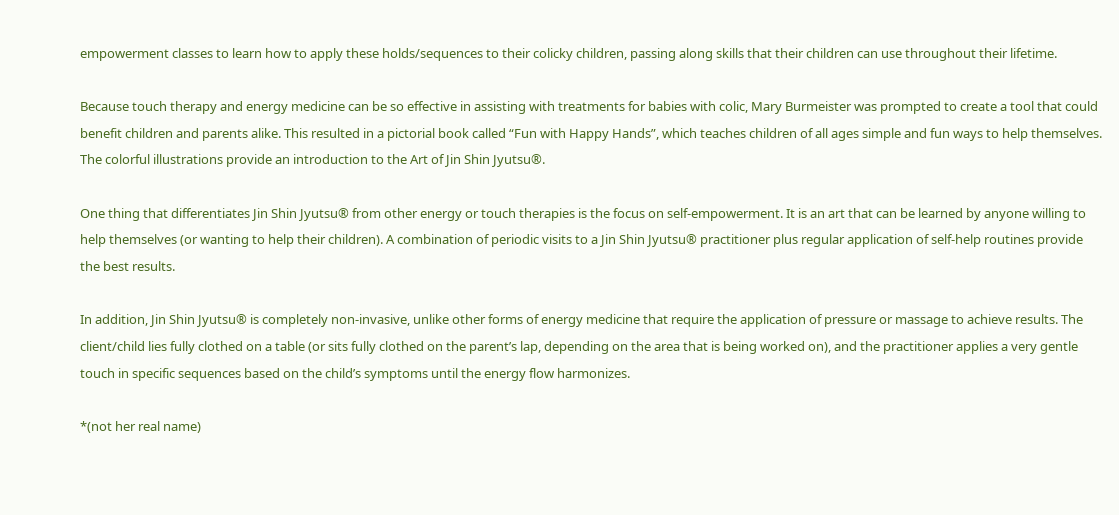empowerment classes to learn how to apply these holds/sequences to their colicky children, passing along skills that their children can use throughout their lifetime.

Because touch therapy and energy medicine can be so effective in assisting with treatments for babies with colic, Mary Burmeister was prompted to create a tool that could benefit children and parents alike. This resulted in a pictorial book called “Fun with Happy Hands”, which teaches children of all ages simple and fun ways to help themselves. The colorful illustrations provide an introduction to the Art of Jin Shin Jyutsu®.

One thing that differentiates Jin Shin Jyutsu® from other energy or touch therapies is the focus on self-empowerment. It is an art that can be learned by anyone willing to help themselves (or wanting to help their children). A combination of periodic visits to a Jin Shin Jyutsu® practitioner plus regular application of self-help routines provide the best results.

In addition, Jin Shin Jyutsu® is completely non-invasive, unlike other forms of energy medicine that require the application of pressure or massage to achieve results. The client/child lies fully clothed on a table (or sits fully clothed on the parent’s lap, depending on the area that is being worked on), and the practitioner applies a very gentle touch in specific sequences based on the child’s symptoms until the energy flow harmonizes.

*(not her real name)